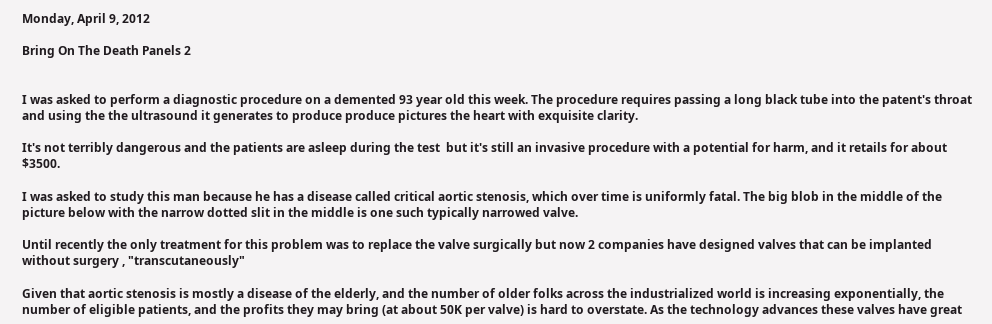Monday, April 9, 2012

Bring On The Death Panels 2


I was asked to perform a diagnostic procedure on a demented 93 year old this week. The procedure requires passing a long black tube into the patent's throat and using the the ultrasound it generates to produce produce pictures the heart with exquisite clarity.

It's not terribly dangerous and the patients are asleep during the test  but it's still an invasive procedure with a potential for harm, and it retails for about $3500.

I was asked to study this man because he has a disease called critical aortic stenosis, which over time is uniformly fatal. The big blob in the middle of the picture below with the narrow dotted slit in the middle is one such typically narrowed valve.

Until recently the only treatment for this problem was to replace the valve surgically but now 2 companies have designed valves that can be implanted without surgery , "transcutaneously"

Given that aortic stenosis is mostly a disease of the elderly, and the number of older folks across the industrialized world is increasing exponentially, the number of eligible patients, and the profits they may bring (at about 50K per valve) is hard to overstate. As the technology advances these valves have great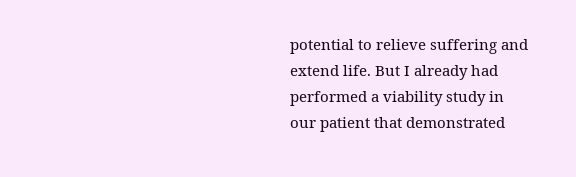potential to relieve suffering and extend life. But I already had performed a viability study in our patient that demonstrated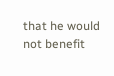that he would not benefit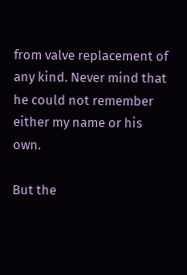from valve replacement of any kind. Never mind that he could not remember either my name or his own.

But the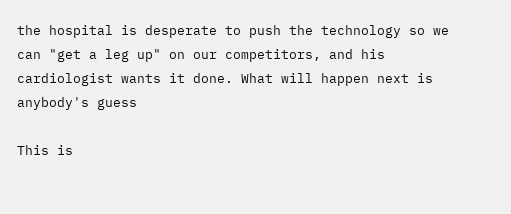the hospital is desperate to push the technology so we can "get a leg up" on our competitors, and his cardiologist wants it done. What will happen next is anybody's guess

This is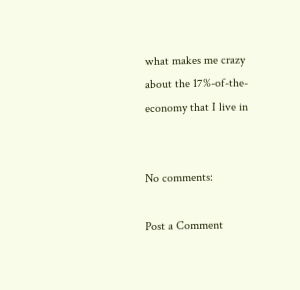what makes me crazy about the 17%-of-the-economy that I live in


No comments:

Post a Comment